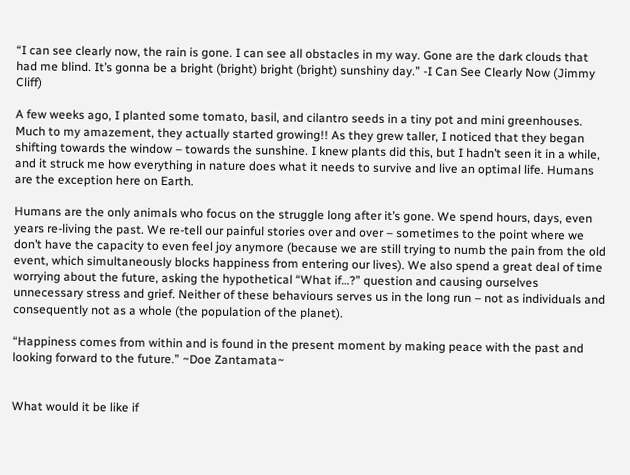“I can see clearly now, the rain is gone. I can see all obstacles in my way. Gone are the dark clouds that had me blind. It’s gonna be a bright (bright) bright (bright) sunshiny day.” -I Can See Clearly Now (Jimmy Cliff)

A few weeks ago, I planted some tomato, basil, and cilantro seeds in a tiny pot and mini greenhouses. Much to my amazement, they actually started growing!! As they grew taller, I noticed that they began shifting towards the window – towards the sunshine. I knew plants did this, but I hadn’t seen it in a while, and it struck me how everything in nature does what it needs to survive and live an optimal life. Humans are the exception here on Earth.

Humans are the only animals who focus on the struggle long after it’s gone. We spend hours, days, even years re-living the past. We re-tell our painful stories over and over – sometimes to the point where we don’t have the capacity to even feel joy anymore (because we are still trying to numb the pain from the old event, which simultaneously blocks happiness from entering our lives). We also spend a great deal of time worrying about the future, asking the hypothetical “What if…?” question and causing ourselves unnecessary stress and grief. Neither of these behaviours serves us in the long run – not as individuals and consequently not as a whole (the population of the planet).

“Happiness comes from within and is found in the present moment by making peace with the past and looking forward to the future.” ~Doe Zantamata~


What would it be like if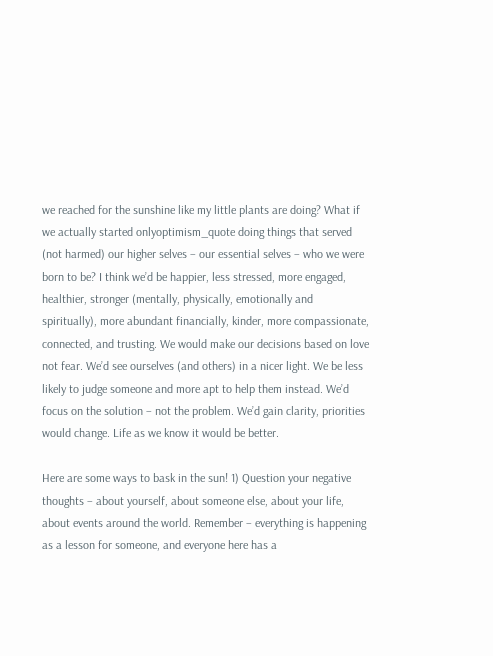we reached for the sunshine like my little plants are doing? What if we actually started onlyoptimism_quote doing things that served (not harmed) our higher selves – our essential selves – who we were born to be? I think we’d be happier, less stressed, more engaged, healthier, stronger (mentally, physically, emotionally and spiritually), more abundant financially, kinder, more compassionate, connected, and trusting. We would make our decisions based on love not fear. We’d see ourselves (and others) in a nicer light. We be less likely to judge someone and more apt to help them instead. We’d focus on the solution – not the problem. We’d gain clarity, priorities would change. Life as we know it would be better.

Here are some ways to bask in the sun! 1) Question your negative thoughts – about yourself, about someone else, about your life, about events around the world. Remember – everything is happening as a lesson for someone, and everyone here has a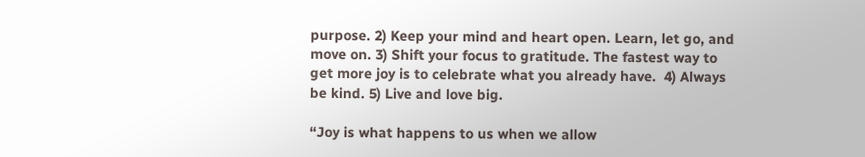purpose. 2) Keep your mind and heart open. Learn, let go, and move on. 3) Shift your focus to gratitude. The fastest way to get more joy is to celebrate what you already have.  4) Always be kind. 5) Live and love big.

“Joy is what happens to us when we allow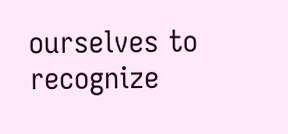ourselves to recognize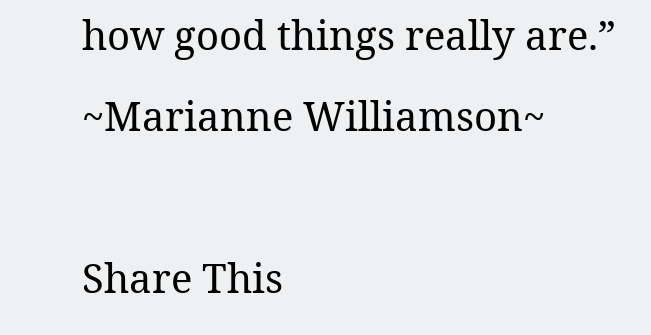how good things really are.” ~Marianne Williamson~

Share This